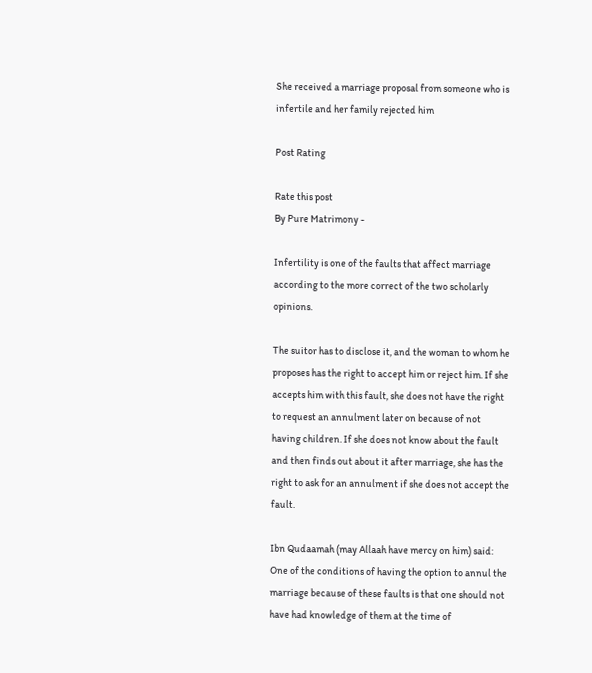She received a marriage proposal from someone who is infertile and her family rejected him

Post Rating

Rate this post
By Pure Matrimony -

Infertility is one of the faults that affect marriage according to the more correct of the two scholarly opinions.

The suitor has to disclose it, and the woman to whom he proposes has the right to accept him or reject him. If she accepts him with this fault, she does not have the right to request an annulment later on because of not having children. If she does not know about the fault and then finds out about it after marriage, she has the right to ask for an annulment if she does not accept the fault.

Ibn Qudaamah (may Allaah have mercy on him) said: One of the conditions of having the option to annul the marriage because of these faults is that one should not have had knowledge of them at the time of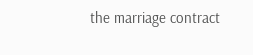the marriage contract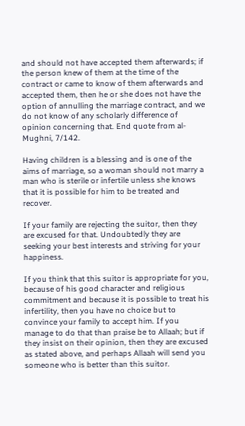and should not have accepted them afterwards; if the person knew of them at the time of the contract or came to know of them afterwards and accepted them, then he or she does not have the option of annulling the marriage contract, and we do not know of any scholarly difference of opinion concerning that. End quote from al-Mughni, 7/142.

Having children is a blessing and is one of the aims of marriage, so a woman should not marry a man who is sterile or infertile unless she knows that it is possible for him to be treated and recover.

If your family are rejecting the suitor, then they are excused for that. Undoubtedly they are seeking your best interests and striving for your happiness.

If you think that this suitor is appropriate for you, because of his good character and religious commitment and because it is possible to treat his infertility, then you have no choice but to convince your family to accept him. If you manage to do that than praise be to Allaah; but if they insist on their opinion, then they are excused as stated above, and perhaps Allaah will send you someone who is better than this suitor.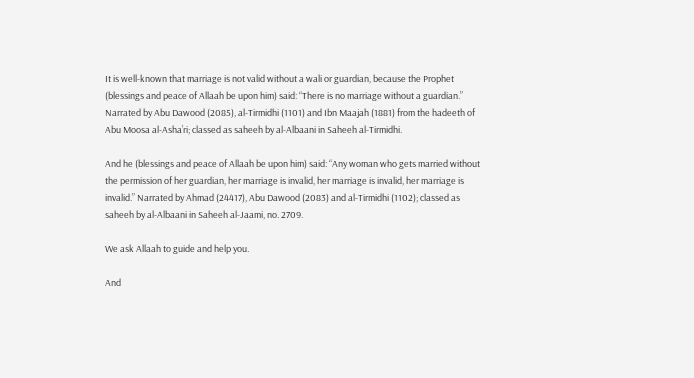It is well-known that marriage is not valid without a wali or guardian, because the Prophet (blessings and peace of Allaah be upon him) said: “There is no marriage without a guardian.” Narrated by Abu Dawood (2085), al-Tirmidhi (1101) and Ibn Maajah (1881) from the hadeeth of Abu Moosa al-Asha’ri; classed as saheeh by al-Albaani in Saheeh al-Tirmidhi.

And he (blessings and peace of Allaah be upon him) said: “Any woman who gets married without the permission of her guardian, her marriage is invalid, her marriage is invalid, her marriage is invalid.” Narrated by Ahmad (24417), Abu Dawood (2083) and al-Tirmidhi (1102); classed as saheeh by al-Albaani in Saheeh al-Jaami, no. 2709.

We ask Allaah to guide and help you.

And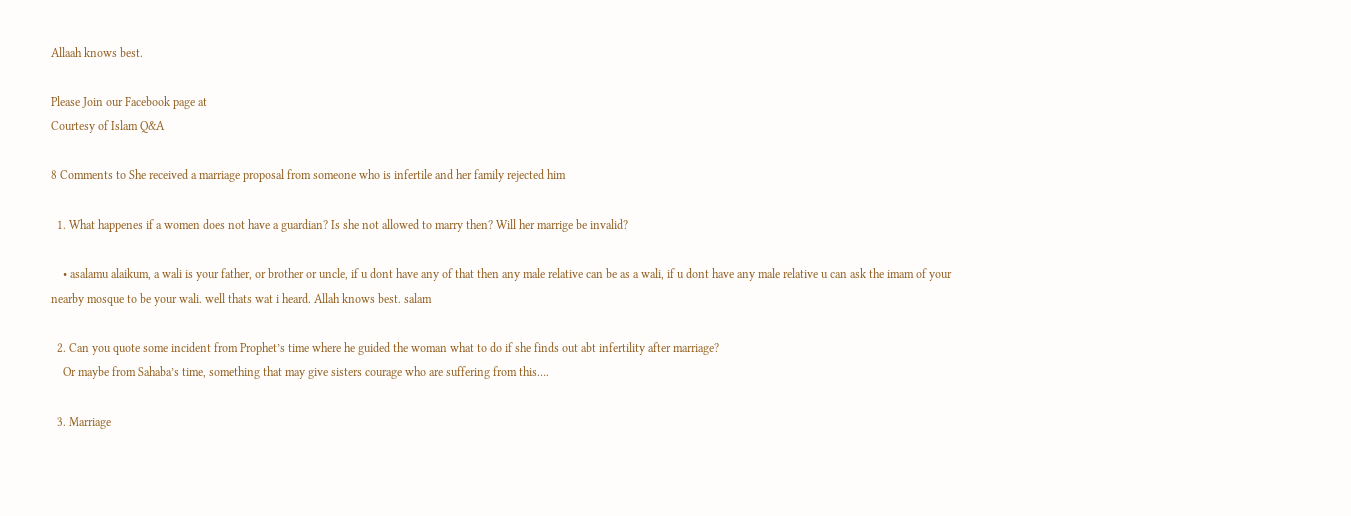Allaah knows best.

Please Join our Facebook page at
Courtesy of Islam Q&A

8 Comments to She received a marriage proposal from someone who is infertile and her family rejected him

  1. What happenes if a women does not have a guardian? Is she not allowed to marry then? Will her marrige be invalid?

    • asalamu alaikum, a wali is your father, or brother or uncle, if u dont have any of that then any male relative can be as a wali, if u dont have any male relative u can ask the imam of your nearby mosque to be your wali. well thats wat i heard. Allah knows best. salam

  2. Can you quote some incident from Prophet’s time where he guided the woman what to do if she finds out abt infertility after marriage?
    Or maybe from Sahaba’s time, something that may give sisters courage who are suffering from this….

  3. Marriage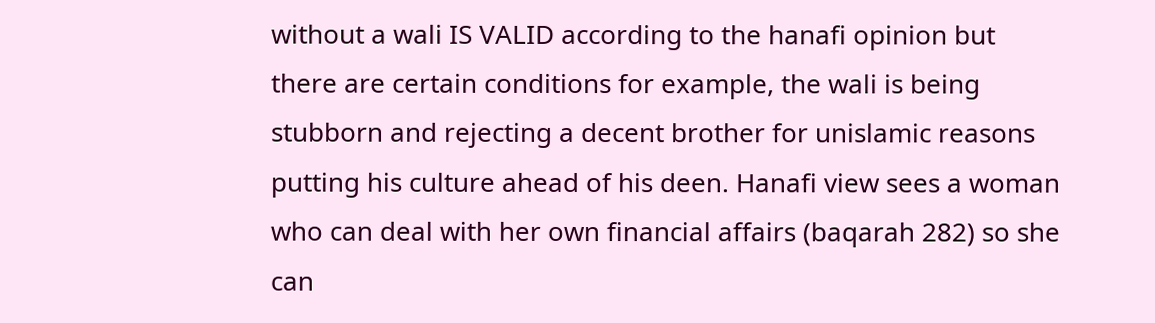without a wali IS VALID according to the hanafi opinion but there are certain conditions for example, the wali is being stubborn and rejecting a decent brother for unislamic reasons putting his culture ahead of his deen. Hanafi view sees a woman who can deal with her own financial affairs (baqarah 282) so she can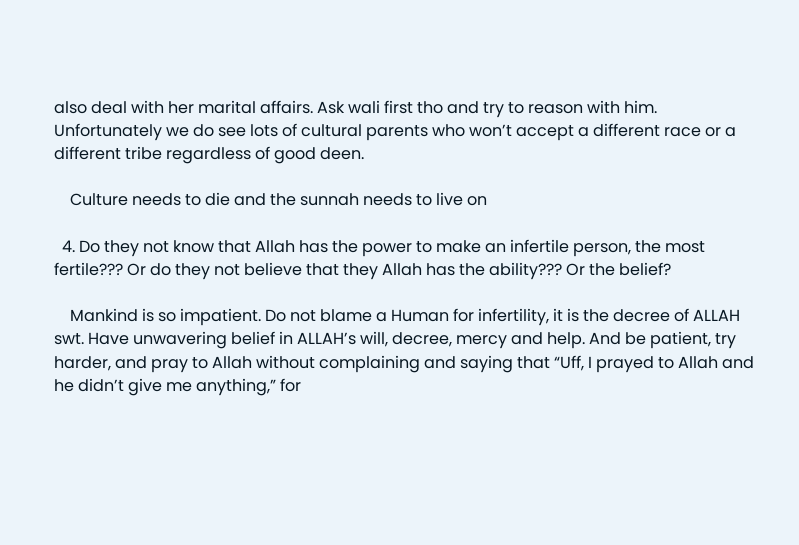also deal with her marital affairs. Ask wali first tho and try to reason with him. Unfortunately we do see lots of cultural parents who won’t accept a different race or a different tribe regardless of good deen.

    Culture needs to die and the sunnah needs to live on

  4. Do they not know that Allah has the power to make an infertile person, the most fertile??? Or do they not believe that they Allah has the ability??? Or the belief?

    Mankind is so impatient. Do not blame a Human for infertility, it is the decree of ALLAH swt. Have unwavering belief in ALLAH’s will, decree, mercy and help. And be patient, try harder, and pray to Allah without complaining and saying that “Uff, I prayed to Allah and he didn’t give me anything,” for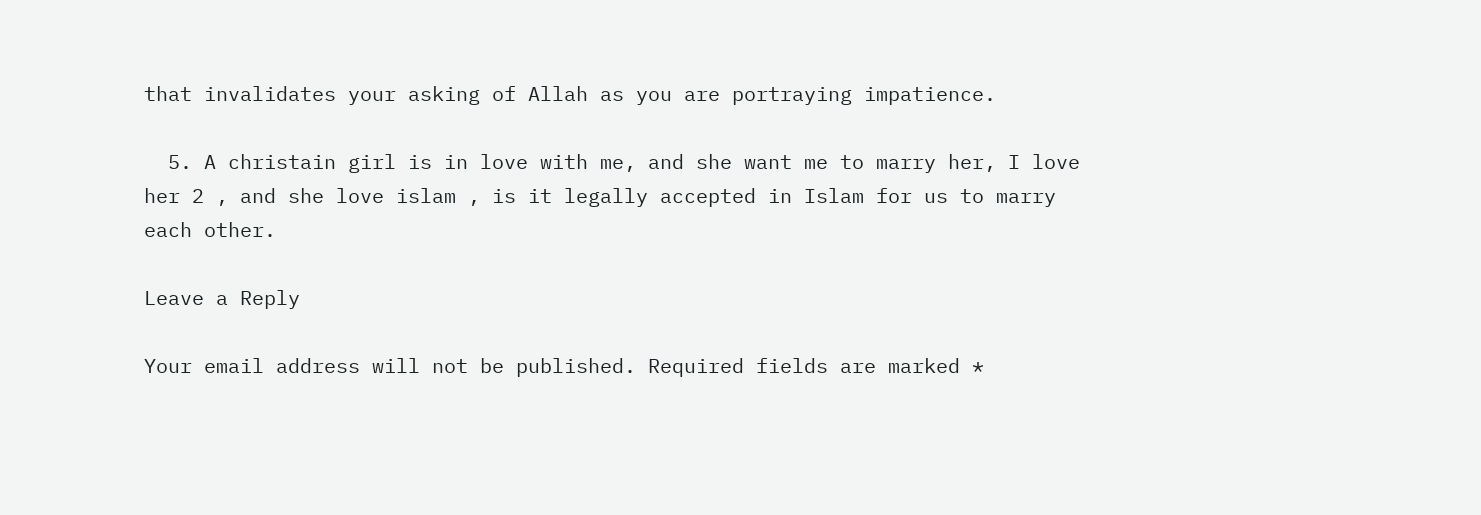that invalidates your asking of Allah as you are portraying impatience.

  5. A christain girl is in love with me, and she want me to marry her, I love her 2 , and she love islam , is it legally accepted in Islam for us to marry each other.

Leave a Reply

Your email address will not be published. Required fields are marked *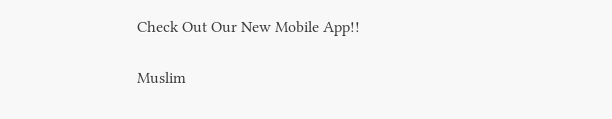Check Out Our New Mobile App!!

Muslim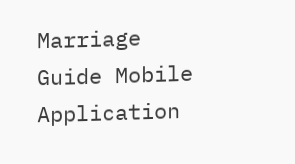Marriage Guide Mobile Application